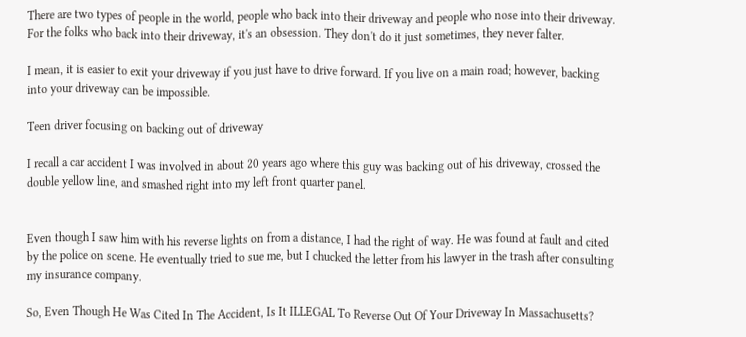There are two types of people in the world, people who back into their driveway and people who nose into their driveway. For the folks who back into their driveway, it's an obsession. They don't do it just sometimes, they never falter.

I mean, it is easier to exit your driveway if you just have to drive forward. If you live on a main road; however, backing into your driveway can be impossible.

Teen driver focusing on backing out of driveway

I recall a car accident I was involved in about 20 years ago where this guy was backing out of his driveway, crossed the double yellow line, and smashed right into my left front quarter panel.


Even though I saw him with his reverse lights on from a distance, I had the right of way. He was found at fault and cited by the police on scene. He eventually tried to sue me, but I chucked the letter from his lawyer in the trash after consulting my insurance company.

So, Even Though He Was Cited In The Accident, Is It ILLEGAL To Reverse Out Of Your Driveway In Massachusetts?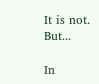It is not. But...

In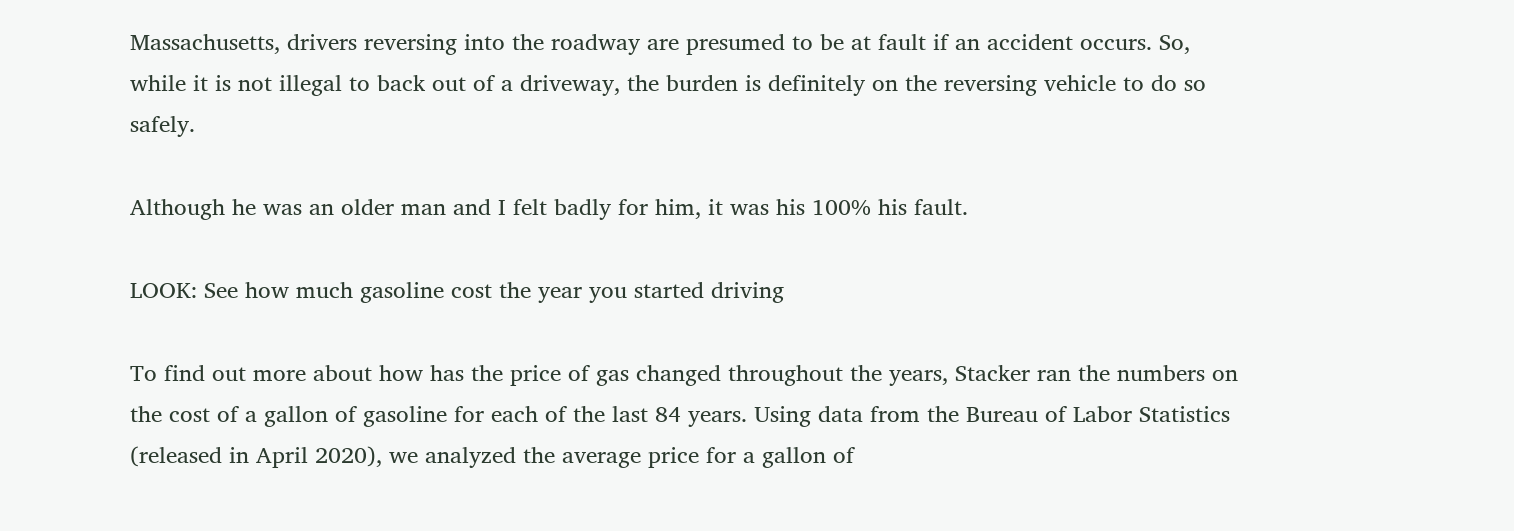Massachusetts, drivers reversing into the roadway are presumed to be at fault if an accident occurs. So, while it is not illegal to back out of a driveway, the burden is definitely on the reversing vehicle to do so safely.

Although he was an older man and I felt badly for him, it was his 100% his fault.

LOOK: See how much gasoline cost the year you started driving

To find out more about how has the price of gas changed throughout the years, Stacker ran the numbers on the cost of a gallon of gasoline for each of the last 84 years. Using data from the Bureau of Labor Statistics (released in April 2020), we analyzed the average price for a gallon of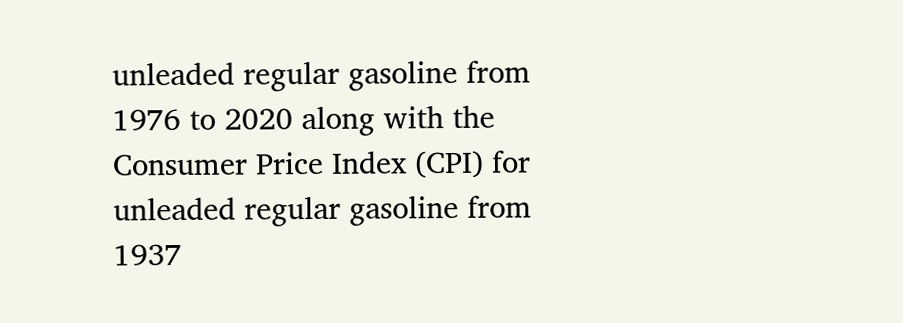unleaded regular gasoline from 1976 to 2020 along with the Consumer Price Index (CPI) for unleaded regular gasoline from 1937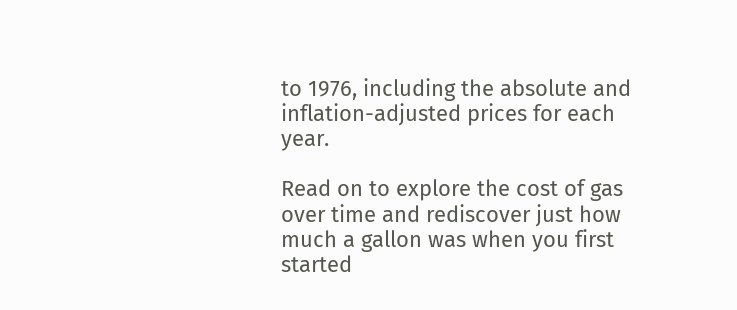to 1976, including the absolute and inflation-adjusted prices for each year.

Read on to explore the cost of gas over time and rediscover just how much a gallon was when you first started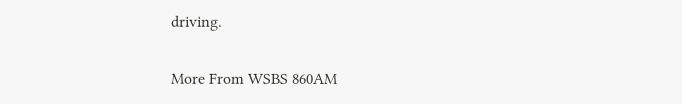driving.

More From WSBS 860AM